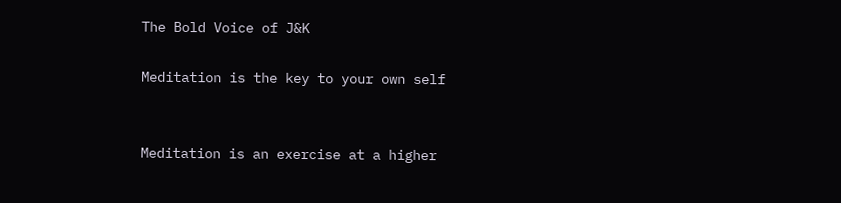The Bold Voice of J&K

Meditation is the key to your own self


Meditation is an exercise at a higher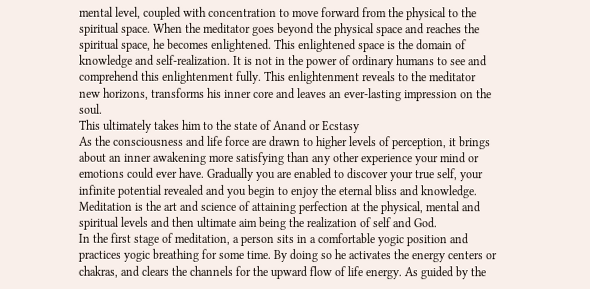mental level, coupled with concentration to move forward from the physical to the spiritual space. When the meditator goes beyond the physical space and reaches the spiritual space, he becomes enlightened. This enlightened space is the domain of knowledge and self-realization. It is not in the power of ordinary humans to see and comprehend this enlightenment fully. This enlightenment reveals to the meditator new horizons, transforms his inner core and leaves an ever-lasting impression on the soul.
This ultimately takes him to the state of Anand or Ecstasy
As the consciousness and life force are drawn to higher levels of perception, it brings about an inner awakening more satisfying than any other experience your mind or emotions could ever have. Gradually you are enabled to discover your true self, your infinite potential revealed and you begin to enjoy the eternal bliss and knowledge. Meditation is the art and science of attaining perfection at the physical, mental and spiritual levels and then ultimate aim being the realization of self and God.
In the first stage of meditation, a person sits in a comfortable yogic position and practices yogic breathing for some time. By doing so he activates the energy centers or chakras, and clears the channels for the upward flow of life energy. As guided by the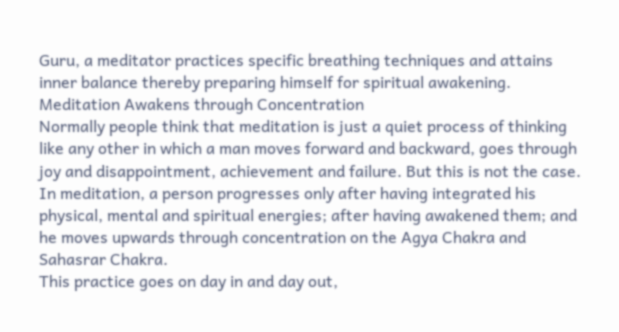Guru, a meditator practices specific breathing techniques and attains inner balance thereby preparing himself for spiritual awakening.
Meditation Awakens through Concentration
Normally people think that meditation is just a quiet process of thinking like any other in which a man moves forward and backward, goes through joy and disappointment, achievement and failure. But this is not the case. In meditation, a person progresses only after having integrated his physical, mental and spiritual energies; after having awakened them; and he moves upwards through concentration on the Agya Chakra and Sahasrar Chakra.
This practice goes on day in and day out,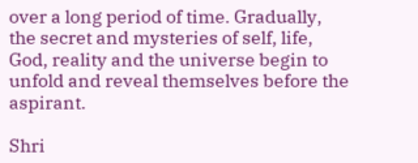over a long period of time. Gradually, the secret and mysteries of self, life, God, reality and the universe begin to unfold and reveal themselves before the aspirant.

Shri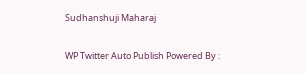Sudhanshuji Maharaj

WP Twitter Auto Publish Powered By :